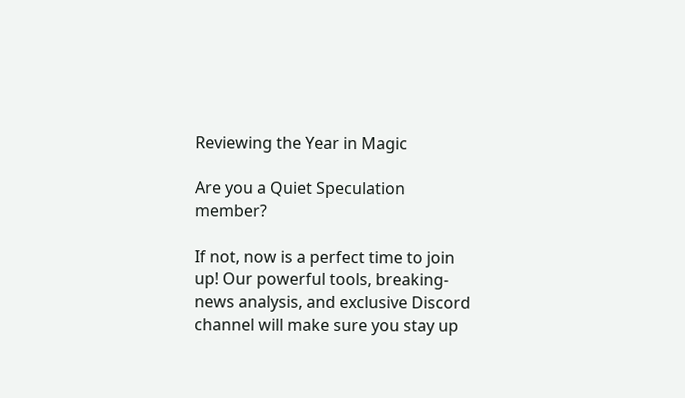Reviewing the Year in Magic

Are you a Quiet Speculation member?

If not, now is a perfect time to join up! Our powerful tools, breaking-news analysis, and exclusive Discord channel will make sure you stay up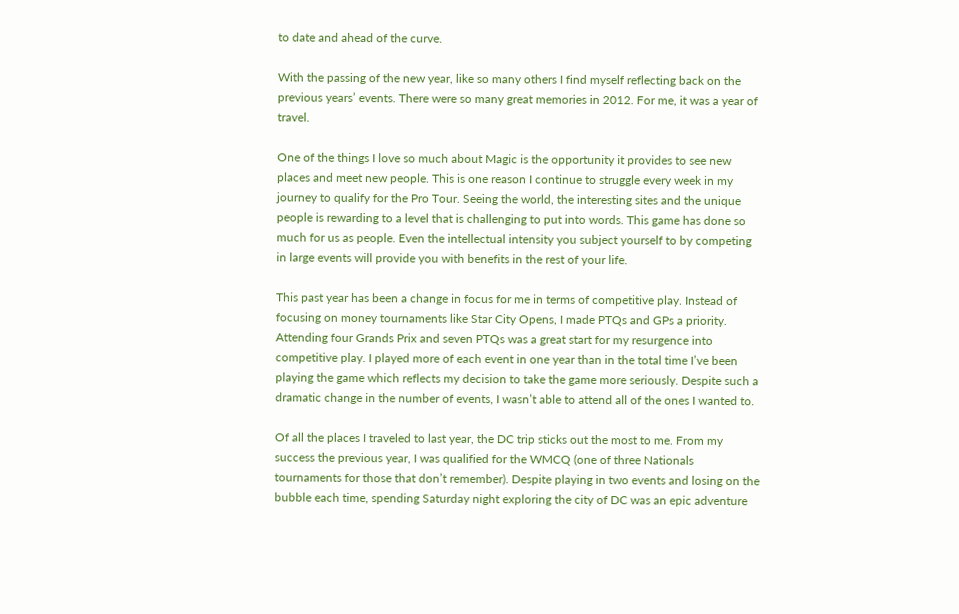to date and ahead of the curve.

With the passing of the new year, like so many others I find myself reflecting back on the previous years’ events. There were so many great memories in 2012. For me, it was a year of travel.

One of the things I love so much about Magic is the opportunity it provides to see new places and meet new people. This is one reason I continue to struggle every week in my journey to qualify for the Pro Tour. Seeing the world, the interesting sites and the unique people is rewarding to a level that is challenging to put into words. This game has done so much for us as people. Even the intellectual intensity you subject yourself to by competing in large events will provide you with benefits in the rest of your life.

This past year has been a change in focus for me in terms of competitive play. Instead of focusing on money tournaments like Star City Opens, I made PTQs and GPs a priority. Attending four Grands Prix and seven PTQs was a great start for my resurgence into competitive play. I played more of each event in one year than in the total time I’ve been playing the game which reflects my decision to take the game more seriously. Despite such a dramatic change in the number of events, I wasn’t able to attend all of the ones I wanted to.

Of all the places I traveled to last year, the DC trip sticks out the most to me. From my success the previous year, I was qualified for the WMCQ (one of three Nationals tournaments for those that don’t remember). Despite playing in two events and losing on the bubble each time, spending Saturday night exploring the city of DC was an epic adventure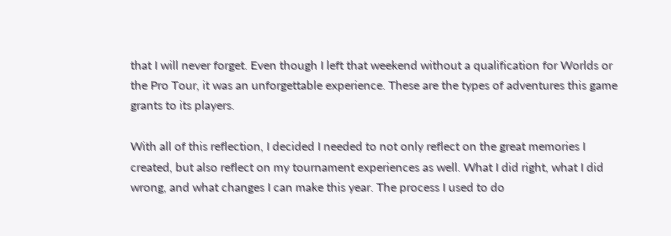that I will never forget. Even though I left that weekend without a qualification for Worlds or the Pro Tour, it was an unforgettable experience. These are the types of adventures this game grants to its players.

With all of this reflection, I decided I needed to not only reflect on the great memories I created, but also reflect on my tournament experiences as well. What I did right, what I did wrong, and what changes I can make this year. The process I used to do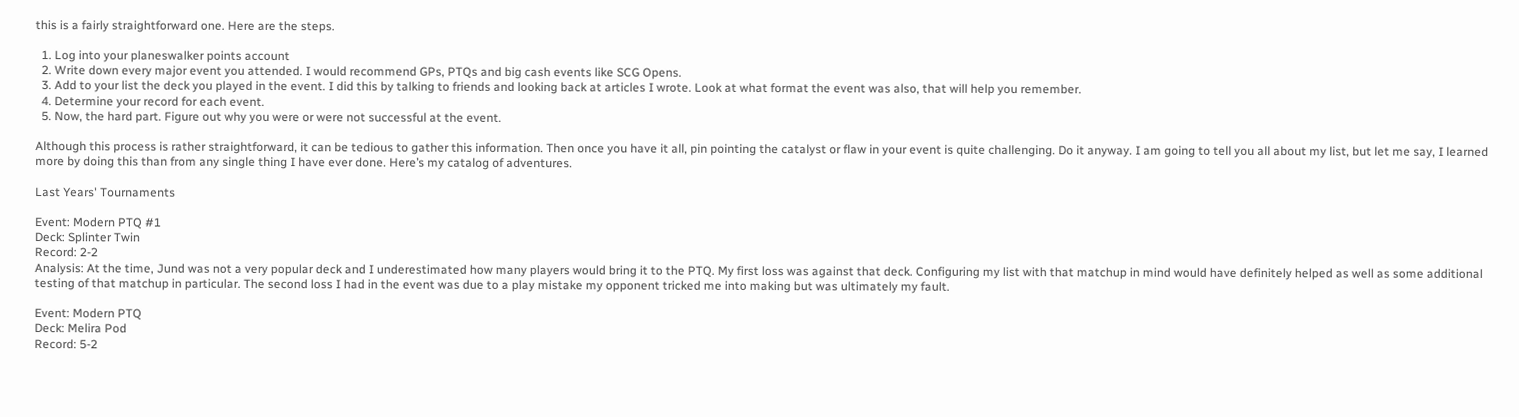this is a fairly straightforward one. Here are the steps.

  1. Log into your planeswalker points account
  2. Write down every major event you attended. I would recommend GPs, PTQs and big cash events like SCG Opens.
  3. Add to your list the deck you played in the event. I did this by talking to friends and looking back at articles I wrote. Look at what format the event was also, that will help you remember.
  4. Determine your record for each event.
  5. Now, the hard part. Figure out why you were or were not successful at the event.

Although this process is rather straightforward, it can be tedious to gather this information. Then once you have it all, pin pointing the catalyst or flaw in your event is quite challenging. Do it anyway. I am going to tell you all about my list, but let me say, I learned more by doing this than from any single thing I have ever done. Here’s my catalog of adventures.

Last Years' Tournaments

Event: Modern PTQ #1
Deck: Splinter Twin
Record: 2-2
Analysis: At the time, Jund was not a very popular deck and I underestimated how many players would bring it to the PTQ. My first loss was against that deck. Configuring my list with that matchup in mind would have definitely helped as well as some additional testing of that matchup in particular. The second loss I had in the event was due to a play mistake my opponent tricked me into making but was ultimately my fault.

Event: Modern PTQ
Deck: Melira Pod
Record: 5-2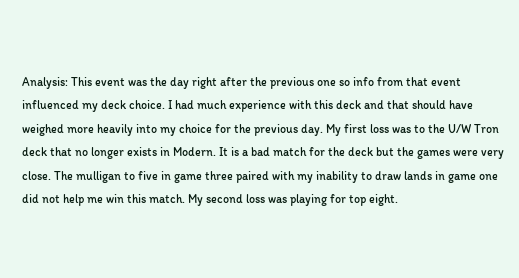Analysis: This event was the day right after the previous one so info from that event influenced my deck choice. I had much experience with this deck and that should have weighed more heavily into my choice for the previous day. My first loss was to the U/W Tron deck that no longer exists in Modern. It is a bad match for the deck but the games were very close. The mulligan to five in game three paired with my inability to draw lands in game one did not help me win this match. My second loss was playing for top eight.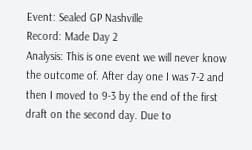Event: Sealed GP Nashville
Record: Made Day 2
Analysis: This is one event we will never know the outcome of. After day one I was 7-2 and then I moved to 9-3 by the end of the first draft on the second day. Due to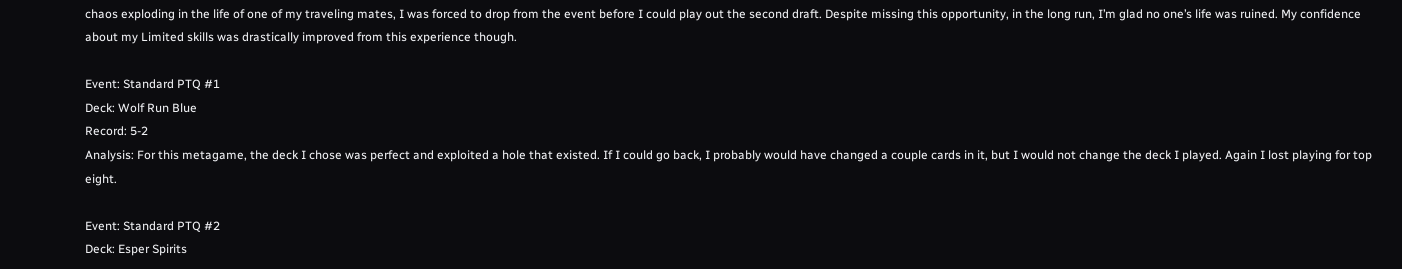chaos exploding in the life of one of my traveling mates, I was forced to drop from the event before I could play out the second draft. Despite missing this opportunity, in the long run, I’m glad no one’s life was ruined. My confidence about my Limited skills was drastically improved from this experience though.

Event: Standard PTQ #1
Deck: Wolf Run Blue
Record: 5-2
Analysis: For this metagame, the deck I chose was perfect and exploited a hole that existed. If I could go back, I probably would have changed a couple cards in it, but I would not change the deck I played. Again I lost playing for top eight.

Event: Standard PTQ #2
Deck: Esper Spirits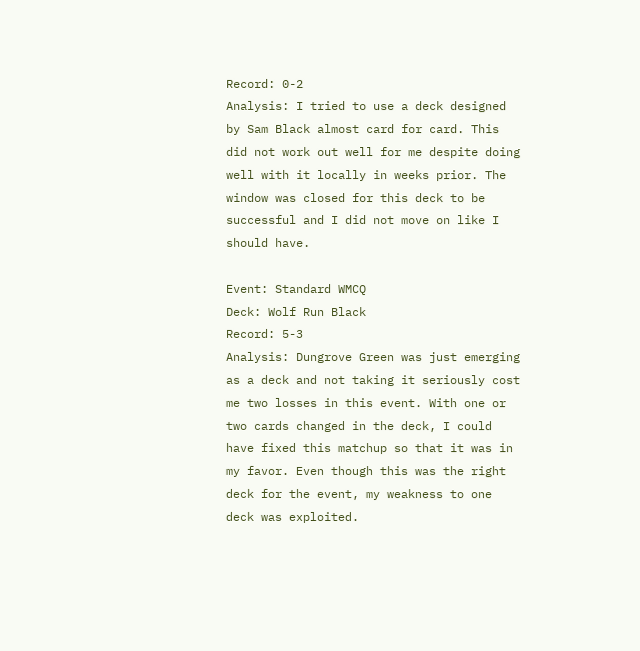Record: 0-2
Analysis: I tried to use a deck designed by Sam Black almost card for card. This did not work out well for me despite doing well with it locally in weeks prior. The window was closed for this deck to be successful and I did not move on like I should have.

Event: Standard WMCQ
Deck: Wolf Run Black
Record: 5-3
Analysis: Dungrove Green was just emerging as a deck and not taking it seriously cost me two losses in this event. With one or two cards changed in the deck, I could have fixed this matchup so that it was in my favor. Even though this was the right deck for the event, my weakness to one deck was exploited.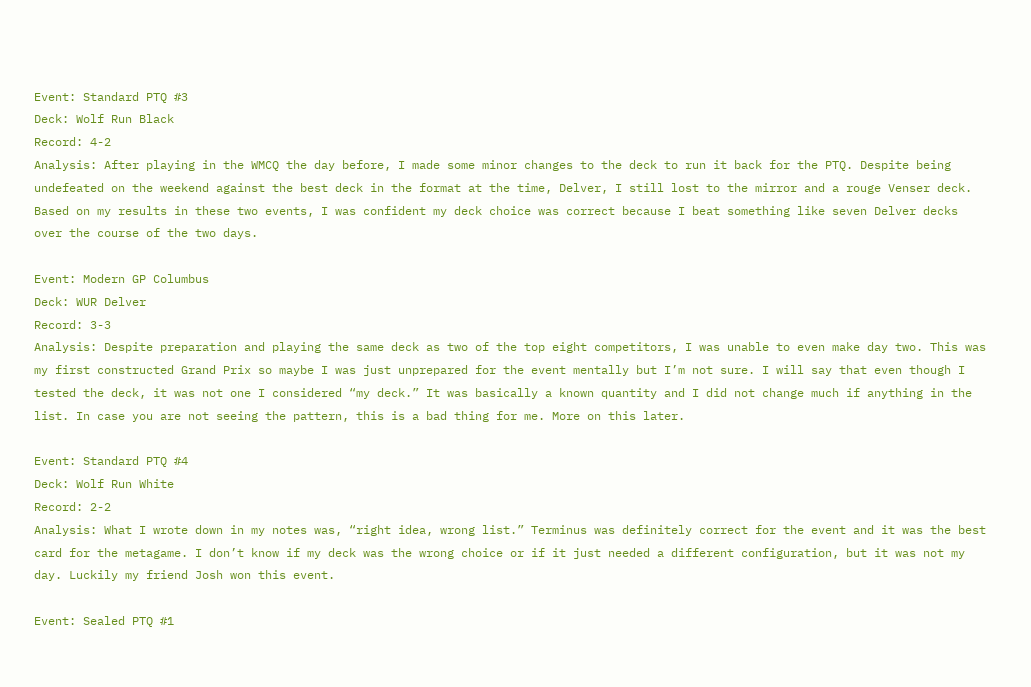Event: Standard PTQ #3
Deck: Wolf Run Black
Record: 4-2
Analysis: After playing in the WMCQ the day before, I made some minor changes to the deck to run it back for the PTQ. Despite being undefeated on the weekend against the best deck in the format at the time, Delver, I still lost to the mirror and a rouge Venser deck. Based on my results in these two events, I was confident my deck choice was correct because I beat something like seven Delver decks over the course of the two days.

Event: Modern GP Columbus
Deck: WUR Delver
Record: 3-3
Analysis: Despite preparation and playing the same deck as two of the top eight competitors, I was unable to even make day two. This was my first constructed Grand Prix so maybe I was just unprepared for the event mentally but I’m not sure. I will say that even though I tested the deck, it was not one I considered “my deck.” It was basically a known quantity and I did not change much if anything in the list. In case you are not seeing the pattern, this is a bad thing for me. More on this later.

Event: Standard PTQ #4
Deck: Wolf Run White
Record: 2-2
Analysis: What I wrote down in my notes was, “right idea, wrong list.” Terminus was definitely correct for the event and it was the best card for the metagame. I don’t know if my deck was the wrong choice or if it just needed a different configuration, but it was not my day. Luckily my friend Josh won this event.

Event: Sealed PTQ #1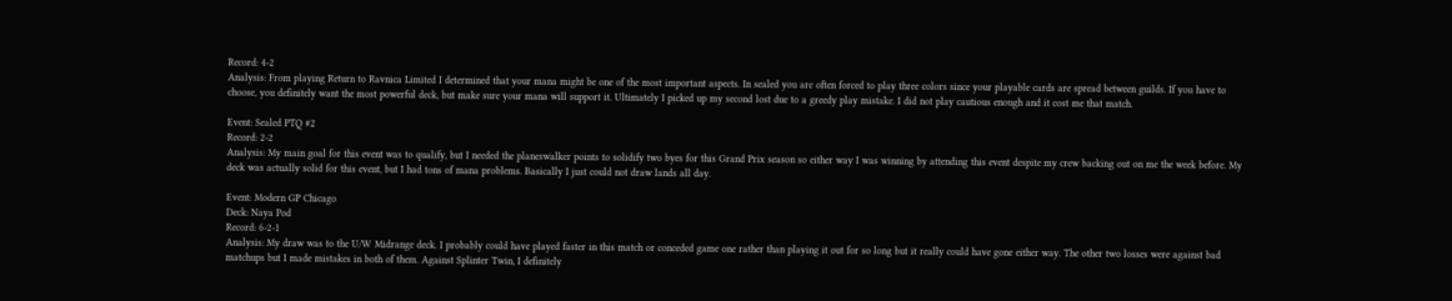Record: 4-2
Analysis: From playing Return to Ravnica Limited I determined that your mana might be one of the most important aspects. In sealed you are often forced to play three colors since your playable cards are spread between guilds. If you have to choose, you definitely want the most powerful deck, but make sure your mana will support it. Ultimately I picked up my second lost due to a greedy play mistake. I did not play cautious enough and it cost me that match.

Event: Sealed PTQ #2
Record: 2-2
Analysis: My main goal for this event was to qualify, but I needed the planeswalker points to solidify two byes for this Grand Prix season so either way I was winning by attending this event despite my crew backing out on me the week before. My deck was actually solid for this event, but I had tons of mana problems. Basically I just could not draw lands all day.

Event: Modern GP Chicago
Deck: Naya Pod
Record: 6-2-1
Analysis: My draw was to the U/W Midrange deck. I probably could have played faster in this match or conceded game one rather than playing it out for so long but it really could have gone either way. The other two losses were against bad matchups but I made mistakes in both of them. Against Splinter Twin, I definitely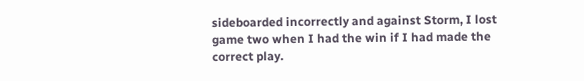sideboarded incorrectly and against Storm, I lost game two when I had the win if I had made the correct play.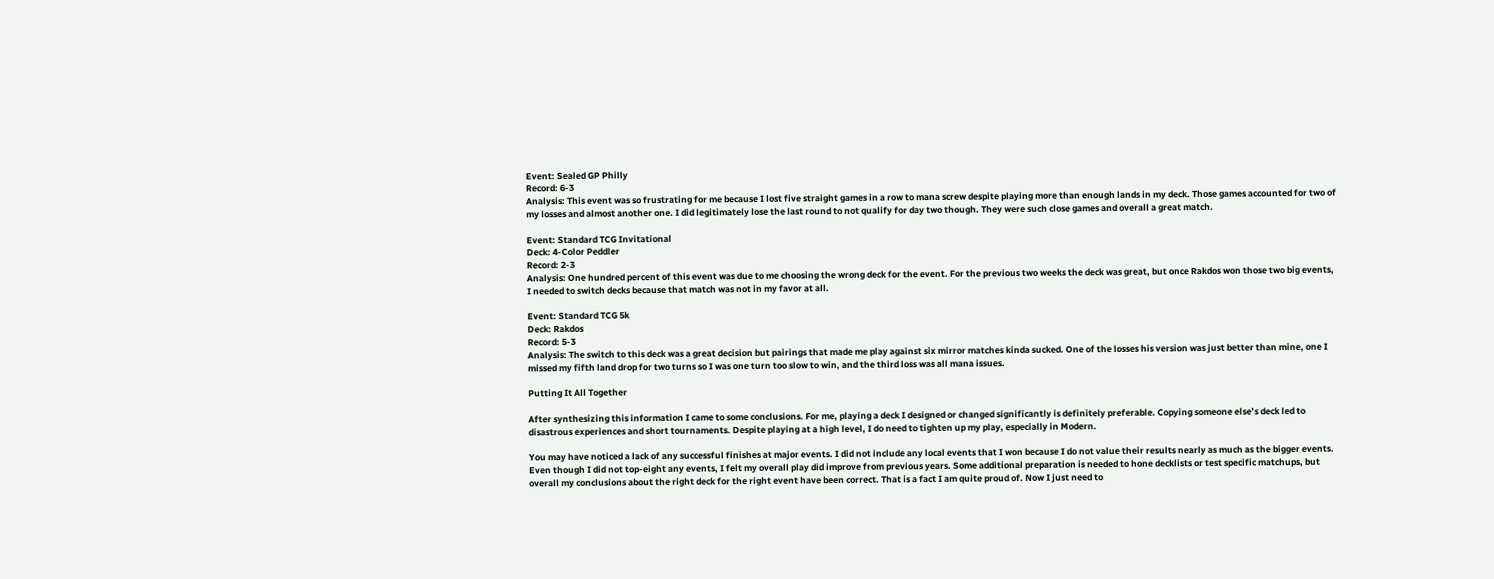Event: Sealed GP Philly
Record: 6-3
Analysis: This event was so frustrating for me because I lost five straight games in a row to mana screw despite playing more than enough lands in my deck. Those games accounted for two of my losses and almost another one. I did legitimately lose the last round to not qualify for day two though. They were such close games and overall a great match.

Event: Standard TCG Invitational
Deck: 4-Color Peddler
Record: 2-3
Analysis: One hundred percent of this event was due to me choosing the wrong deck for the event. For the previous two weeks the deck was great, but once Rakdos won those two big events, I needed to switch decks because that match was not in my favor at all.

Event: Standard TCG 5k
Deck: Rakdos
Record: 5-3
Analysis: The switch to this deck was a great decision but pairings that made me play against six mirror matches kinda sucked. One of the losses his version was just better than mine, one I missed my fifth land drop for two turns so I was one turn too slow to win, and the third loss was all mana issues.

Putting It All Together

After synthesizing this information I came to some conclusions. For me, playing a deck I designed or changed significantly is definitely preferable. Copying someone else’s deck led to disastrous experiences and short tournaments. Despite playing at a high level, I do need to tighten up my play, especially in Modern.

You may have noticed a lack of any successful finishes at major events. I did not include any local events that I won because I do not value their results nearly as much as the bigger events. Even though I did not top-eight any events, I felt my overall play did improve from previous years. Some additional preparation is needed to hone decklists or test specific matchups, but overall my conclusions about the right deck for the right event have been correct. That is a fact I am quite proud of. Now I just need to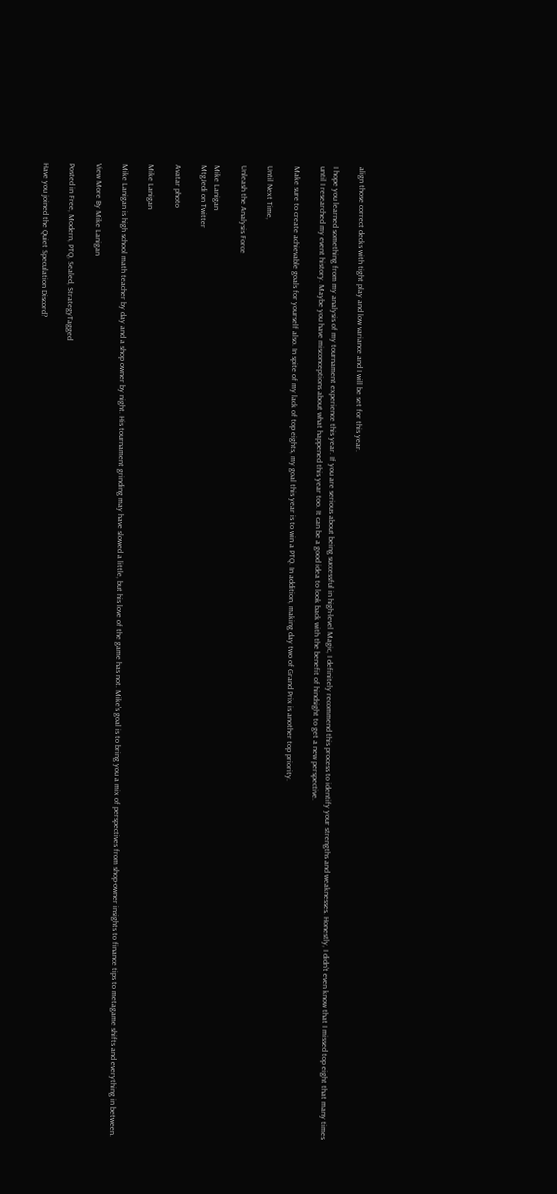align those correct decks with tight play and low variance and I will be set for this year.

I hope you learned something from my analysis of my tournament experience this year. If you are serious about being successful in high-level Magic, I definitely recommend this process to identify your strengths and weaknesses. Honestly, I didn’t even know that I missed top eight that many times until I researched my event history. Maybe you have misconceptions about what happened this year too. It can be a good idea to look back with the benefit of hindsight to get a new perspective.

Make sure to create achievable goals for yourself also. In spite of my lack of top eights, my goal this year is to win a PTQ. In addition, making day two of Grand Prix is another top priority.

Until Next Time,

Unleash the Analysis Force

Mike Lanigan
MtgJedi on Twitter

Avatar photo

Mike Lanigan

Mike Lanigan is high school math teacher by day and a shop owner by night. His tournament grinding may have slowed a little, but his love of the game has not. Mike's goal is to bring you a mix of perspectives from shop-owner insights to finance tips to metagame shifts and everything in between.

View More By Mike Lanigan

Posted in Free, Modern, PTQ, Sealed, StrategyTagged

Have you joined the Quiet Speculation Discord?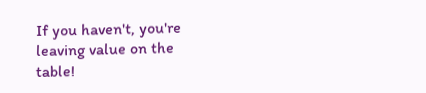If you haven't, you're leaving value on the table!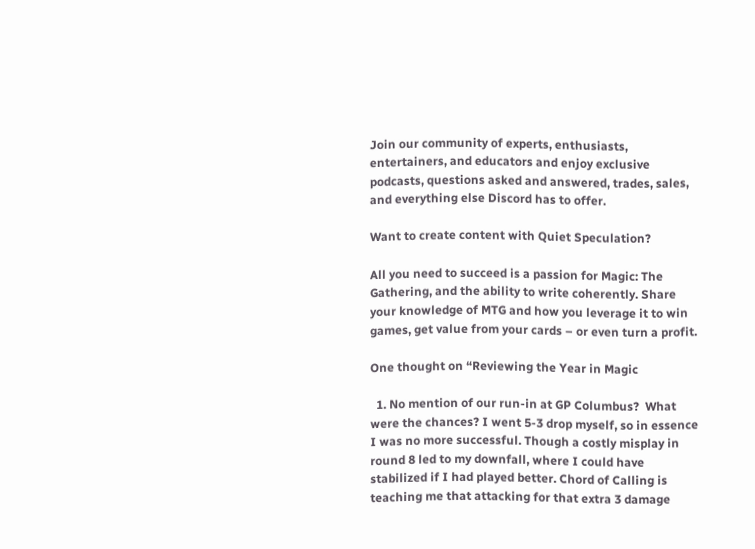Join our community of experts, enthusiasts, entertainers, and educators and enjoy exclusive podcasts, questions asked and answered, trades, sales, and everything else Discord has to offer.

Want to create content with Quiet Speculation?

All you need to succeed is a passion for Magic: The Gathering, and the ability to write coherently. Share your knowledge of MTG and how you leverage it to win games, get value from your cards – or even turn a profit.

One thought on “Reviewing the Year in Magic

  1. No mention of our run-in at GP Columbus?  What were the chances? I went 5-3 drop myself, so in essence I was no more successful. Though a costly misplay in round 8 led to my downfall, where I could have stabilized if I had played better. Chord of Calling is teaching me that attacking for that extra 3 damage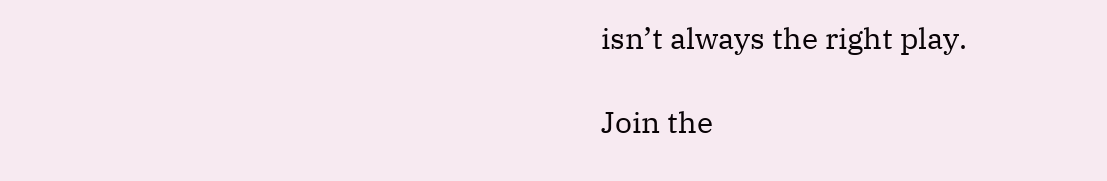isn’t always the right play.

Join the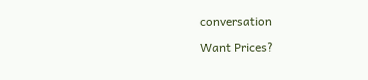conversation

Want Prices?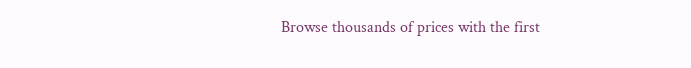Browse thousands of prices with the first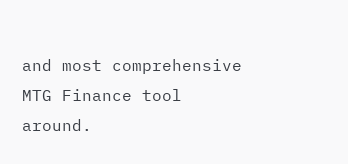and most comprehensive MTG Finance tool around.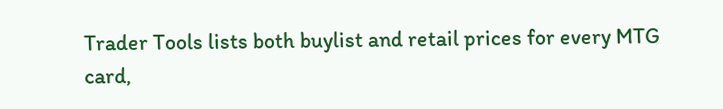Trader Tools lists both buylist and retail prices for every MTG card,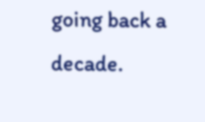going back a decade.